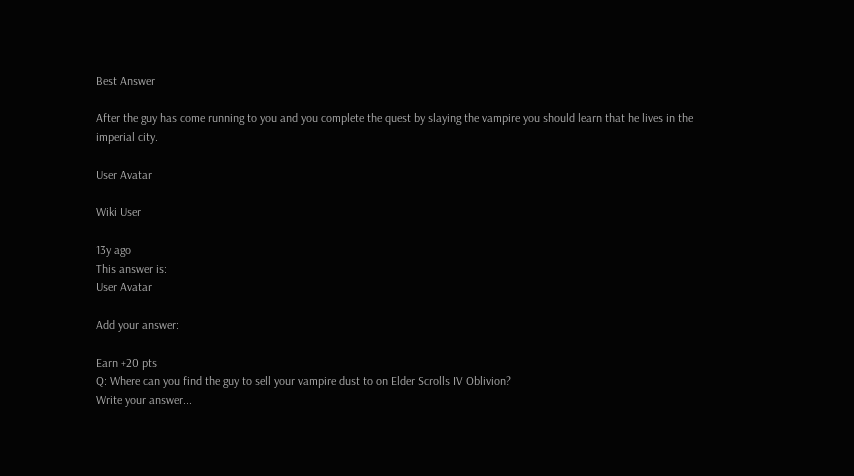Best Answer

After the guy has come running to you and you complete the quest by slaying the vampire you should learn that he lives in the imperial city.

User Avatar

Wiki User

13y ago
This answer is:
User Avatar

Add your answer:

Earn +20 pts
Q: Where can you find the guy to sell your vampire dust to on Elder Scrolls IV Oblivion?
Write your answer...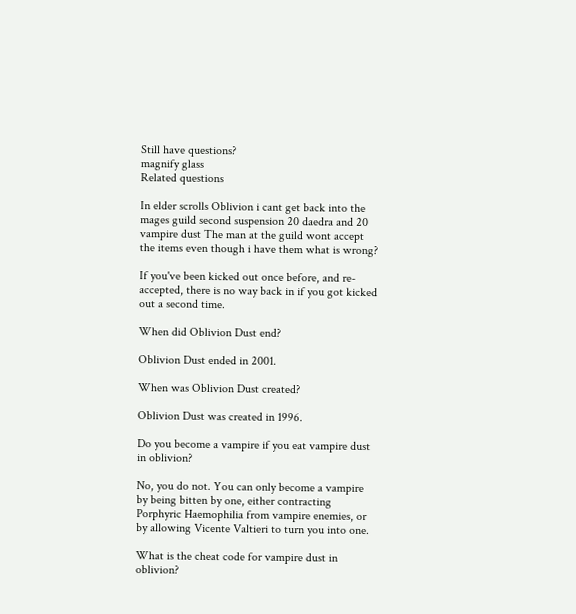Still have questions?
magnify glass
Related questions

In elder scrolls Oblivion i cant get back into the mages guild second suspension 20 daedra and 20 vampire dust The man at the guild wont accept the items even though i have them what is wrong?

If you've been kicked out once before, and re-accepted, there is no way back in if you got kicked out a second time.

When did Oblivion Dust end?

Oblivion Dust ended in 2001.

When was Oblivion Dust created?

Oblivion Dust was created in 1996.

Do you become a vampire if you eat vampire dust in oblivion?

No, you do not. You can only become a vampire by being bitten by one, either contracting Porphyric Haemophilia from vampire enemies, or by allowing Vicente Valtieri to turn you into one.

What is the cheat code for vampire dust in oblivion?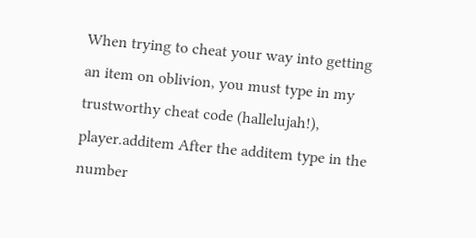When trying to cheat your way into getting an item on oblivion, you must type in my trustworthy cheat code (hallelujah!), player.additem After the additem type in the number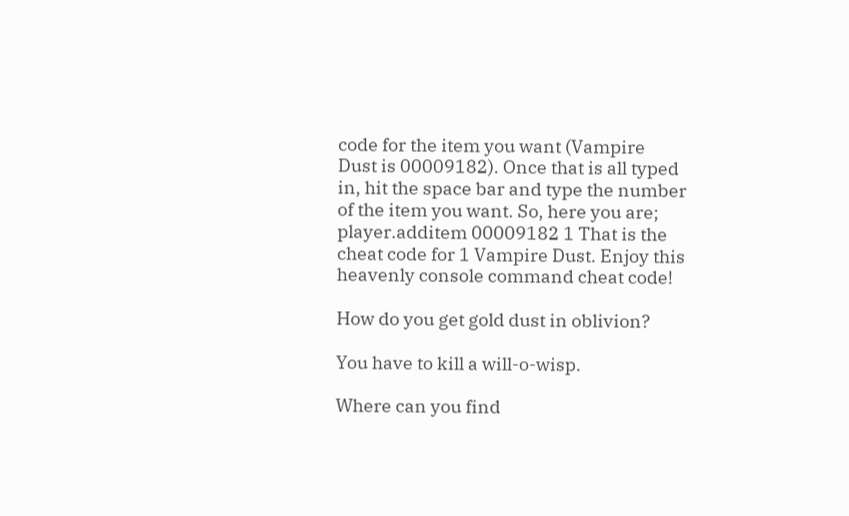code for the item you want (Vampire Dust is 00009182). Once that is all typed in, hit the space bar and type the number of the item you want. So, here you are; player.additem 00009182 1 That is the cheat code for 1 Vampire Dust. Enjoy this heavenly console command cheat code!

How do you get gold dust in oblivion?

You have to kill a will-o-wisp.

Where can you find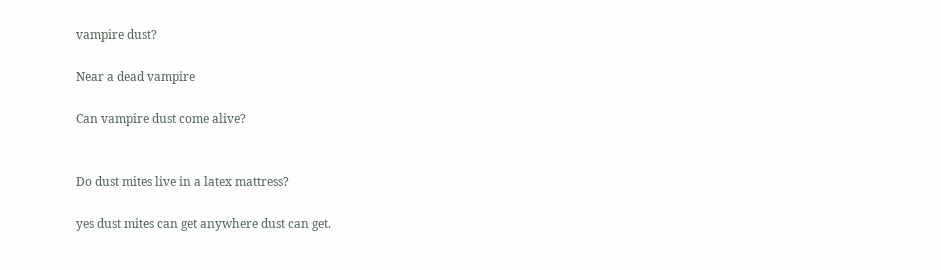vampire dust?

Near a dead vampire

Can vampire dust come alive?


Do dust mites live in a latex mattress?

yes dust mites can get anywhere dust can get.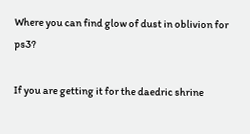Where you can find glow of dust in oblivion for ps3?

If you are getting it for the daedric shrine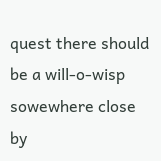quest there should be a will-o-wisp sowewhere close by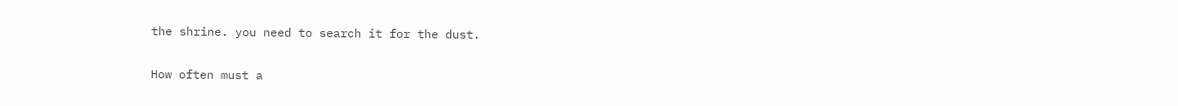the shrine. you need to search it for the dust.

How often must a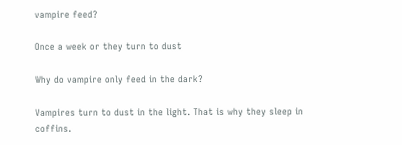vampire feed?

Once a week or they turn to dust

Why do vampire only feed in the dark?

Vampires turn to dust in the light. That is why they sleep in coffins.